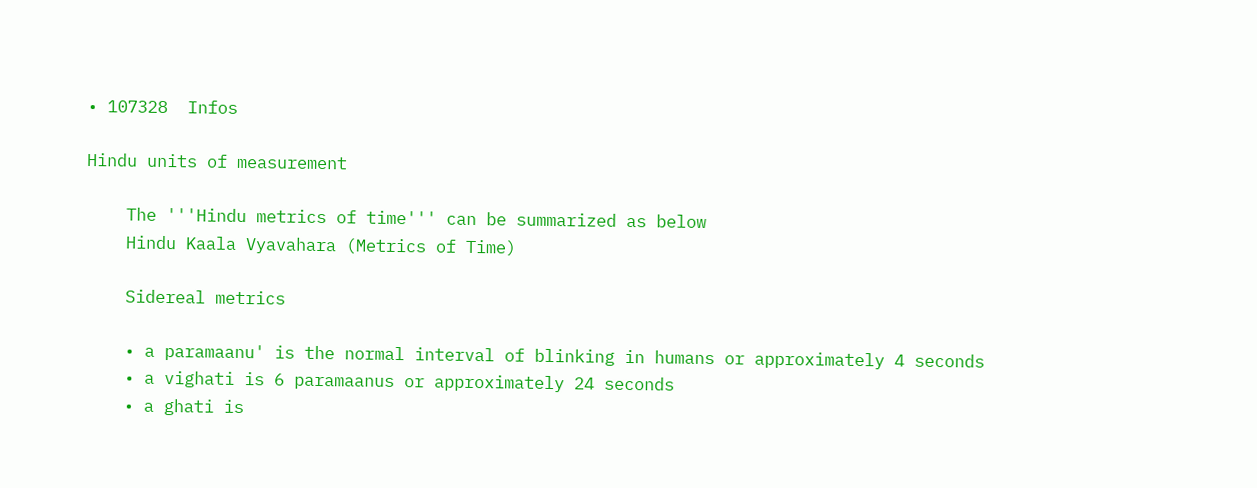• 107328  Infos

Hindu units of measurement

    The '''Hindu metrics of time''' can be summarized as below
    Hindu Kaala Vyavahara (Metrics of Time)

    Sidereal metrics

    • a paramaanu' is the normal interval of blinking in humans or approximately 4 seconds
    • a vighati is 6 paramaanus or approximately 24 seconds
    • a ghati is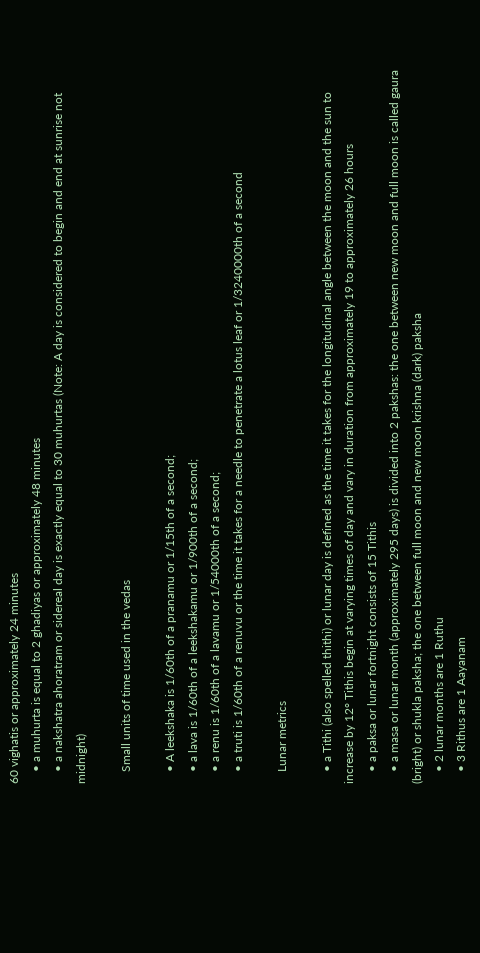60 vighatis or approximately 24 minutes
    • a muhurta is equal to 2 ghadiyas or approximately 48 minutes
    • a nakshatra ahoratram or sidereal day is exactly equal to 30 muhurtas (Note: A day is considered to begin and end at sunrise not midnight)

    Small units of time used in the vedas

    • A leekshaka is 1/60th of a pranamu or 1/15th of a second;
    • a lava is 1/60th of a leekshakamu or 1/900th of a second;
    • a renu is 1/60th of a lavamu or 1/54000th of a second;
    • a truti is 1/60th of a renuvu or the time it takes for a needle to penetrate a lotus leaf or 1/3240000th of a second

    Lunar metrics

    • a Tithi (also spelled thithi) or lunar day is defined as the time it takes for the longitudinal angle between the moon and the sun to increase by 12° Tithis begin at varying times of day and vary in duration from approximately 19 to approximately 26 hours
    • a paksa or lunar fortnight consists of 15 Tithis
    • a masa or lunar month (approximately 295 days) is divided into 2 pakshas: the one between new moon and full moon is called gaura (bright) or shukla paksha; the one between full moon and new moon krishna (dark) paksha
    • 2 lunar months are 1 Ruthu
    • 3 Rithus are 1 Aayanam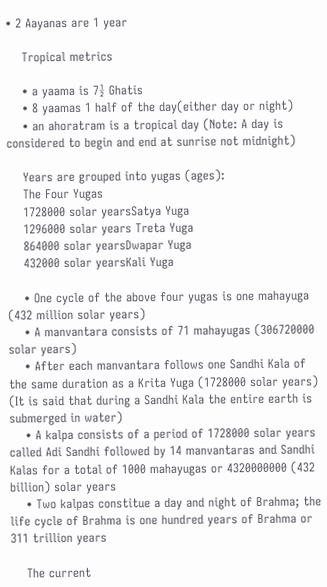• 2 Aayanas are 1 year

    Tropical metrics

    • a yaama is 7½ Ghatis
    • 8 yaamas 1 half of the day(either day or night)
    • an ahoratram is a tropical day (Note: A day is considered to begin and end at sunrise not midnight)

    Years are grouped into yugas (ages):
    The Four Yugas
    1728000 solar yearsSatya Yuga
    1296000 solar years Treta Yuga
    864000 solar yearsDwapar Yuga
    432000 solar yearsKali Yuga

    • One cycle of the above four yugas is one mahayuga (432 million solar years)
    • A manvantara consists of 71 mahayugas (306720000 solar years)
    • After each manvantara follows one Sandhi Kala of the same duration as a Krita Yuga (1728000 solar years) (It is said that during a Sandhi Kala the entire earth is submerged in water)
    • A kalpa consists of a period of 1728000 solar years called Adi Sandhi followed by 14 manvantaras and Sandhi Kalas for a total of 1000 mahayugas or 4320000000 (432 billion) solar years
    • Two kalpas constitue a day and night of Brahma; the life cycle of Brahma is one hundred years of Brahma or 311 trillion years

    The current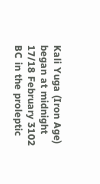Kali Yuga (Iron Age) began at midnight 17/18 February 3102 BC in the proleptic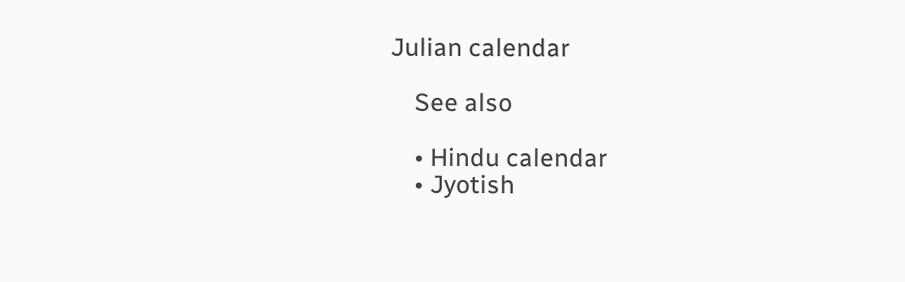Julian calendar

    See also

    • Hindu calendar
    • Jyotish